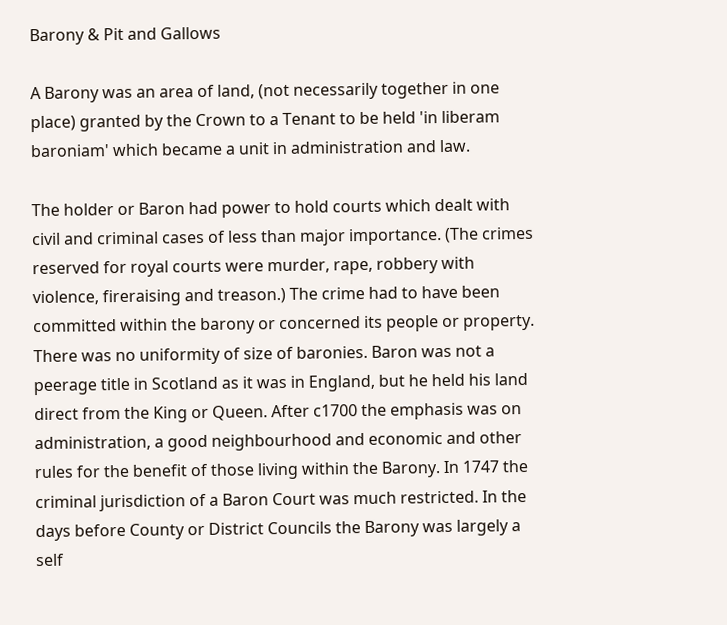Barony & Pit and Gallows

A Barony was an area of land, (not necessarily together in one place) granted by the Crown to a Tenant to be held 'in liberam baroniam' which became a unit in administration and law.

The holder or Baron had power to hold courts which dealt with civil and criminal cases of less than major importance. (The crimes reserved for royal courts were murder, rape, robbery with violence, fireraising and treason.) The crime had to have been committed within the barony or concerned its people or property. There was no uniformity of size of baronies. Baron was not a peerage title in Scotland as it was in England, but he held his land direct from the King or Queen. After c1700 the emphasis was on administration, a good neighbourhood and economic and other rules for the benefit of those living within the Barony. In 1747 the criminal jurisdiction of a Baron Court was much restricted. In the days before County or District Councils the Barony was largely a self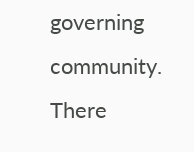governing community. There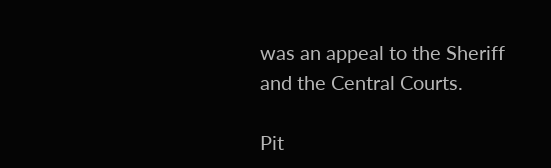was an appeal to the Sheriff and the Central Courts.

Pit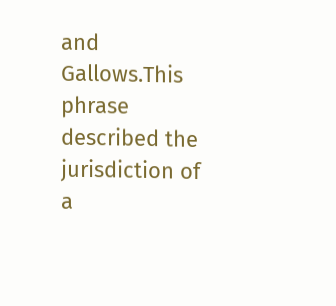and Gallows.This phrase described the jurisdiction of a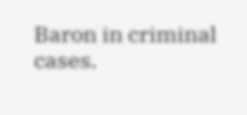Baron in criminal cases.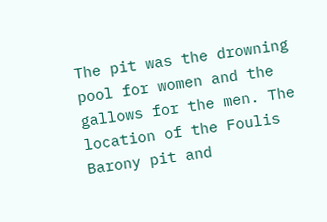The pit was the drowning pool for women and the gallows for the men. The location of the Foulis Barony pit and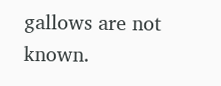gallows are not known.